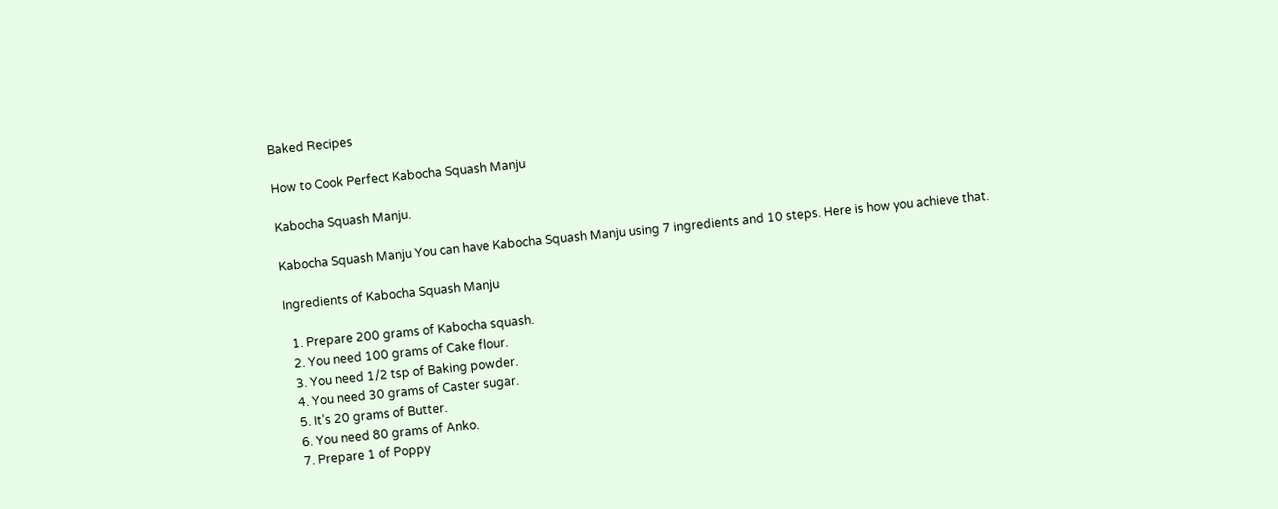Baked Recipes

How to Cook Perfect Kabocha Squash Manju

Kabocha Squash Manju.

Kabocha Squash Manju You can have Kabocha Squash Manju using 7 ingredients and 10 steps. Here is how you achieve that.

Ingredients of Kabocha Squash Manju

  1. Prepare 200 grams of Kabocha squash.
  2. You need 100 grams of Cake flour.
  3. You need 1/2 tsp of Baking powder.
  4. You need 30 grams of Caster sugar.
  5. It’s 20 grams of Butter.
  6. You need 80 grams of Anko.
  7. Prepare 1 of Poppy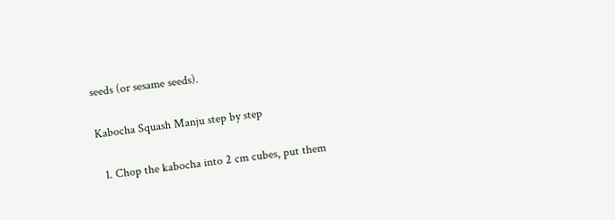seeds (or sesame seeds).

Kabocha Squash Manju step by step

  1. Chop the kabocha into 2 cm cubes, put them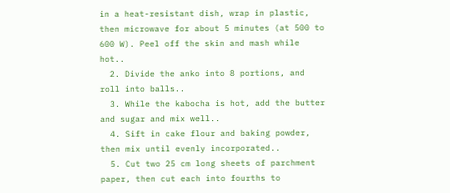in a heat-resistant dish, wrap in plastic, then microwave for about 5 minutes (at 500 to 600 W). Peel off the skin and mash while hot..
  2. Divide the anko into 8 portions, and roll into balls..
  3. While the kabocha is hot, add the butter and sugar and mix well..
  4. Sift in cake flour and baking powder, then mix until evenly incorporated..
  5. Cut two 25 cm long sheets of parchment paper, then cut each into fourths to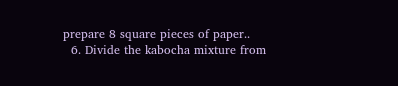prepare 8 square pieces of paper..
  6. Divide the kabocha mixture from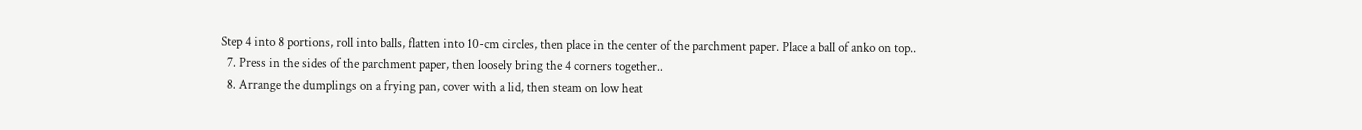Step 4 into 8 portions, roll into balls, flatten into 10-cm circles, then place in the center of the parchment paper. Place a ball of anko on top..
  7. Press in the sides of the parchment paper, then loosely bring the 4 corners together..
  8. Arrange the dumplings on a frying pan, cover with a lid, then steam on low heat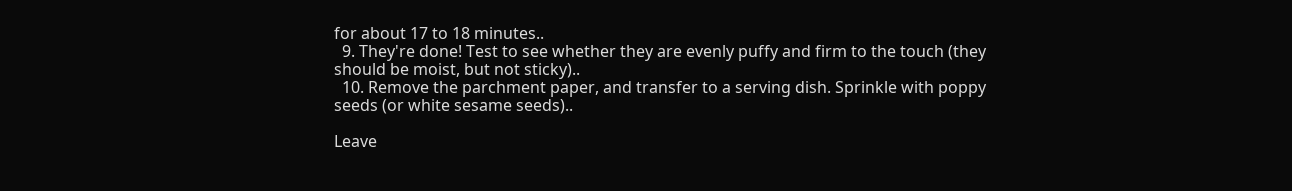for about 17 to 18 minutes..
  9. They're done! Test to see whether they are evenly puffy and firm to the touch (they should be moist, but not sticky)..
  10. Remove the parchment paper, and transfer to a serving dish. Sprinkle with poppy seeds (or white sesame seeds)..

Leave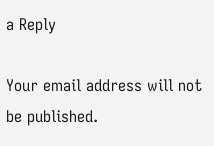a Reply

Your email address will not be published.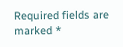Required fields are marked *